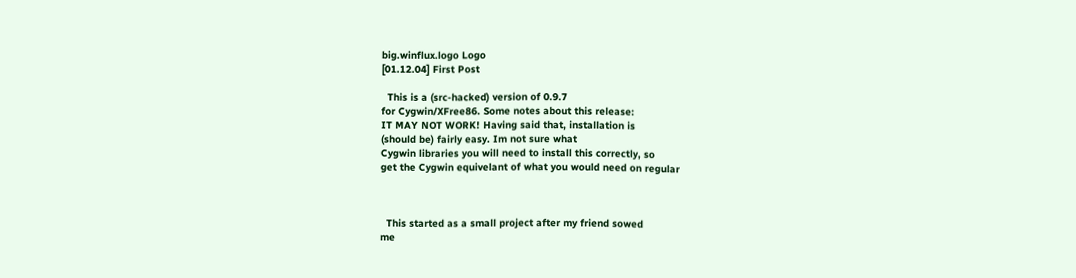big.winflux.logo Logo
[01.12.04] First Post

  This is a (src-hacked) version of 0.9.7
for Cygwin/XFree86. Some notes about this release:
IT MAY NOT WORK! Having said that, installation is
(should be) fairly easy. Im not sure what
Cygwin libraries you will need to install this correctly, so
get the Cygwin equivelant of what you would need on regular



  This started as a small project after my friend sowed
me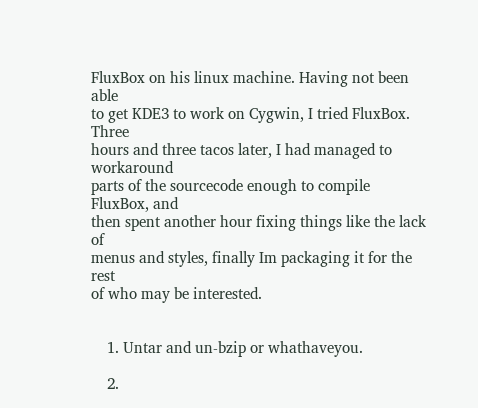FluxBox on his linux machine. Having not been able
to get KDE3 to work on Cygwin, I tried FluxBox. Three
hours and three tacos later, I had managed to workaround
parts of the sourcecode enough to compile FluxBox, and
then spent another hour fixing things like the lack of
menus and styles, finally Im packaging it for the rest
of who may be interested.


    1. Untar and un-bzip or whathaveyou.

    2.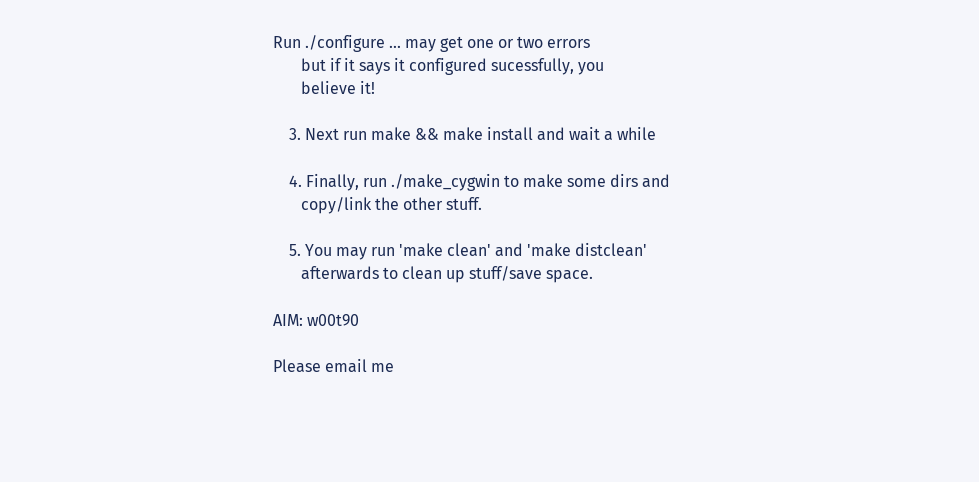Run ./configure ... may get one or two errors
       but if it says it configured sucessfully, you
       believe it!

    3. Next run make && make install and wait a while

    4. Finally, run ./make_cygwin to make some dirs and
       copy/link the other stuff.

    5. You may run 'make clean' and 'make distclean'
       afterwards to clean up stuff/save space.

AIM: w00t90

Please email me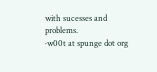with sucesses and problems.
·w00t at spunge dot org